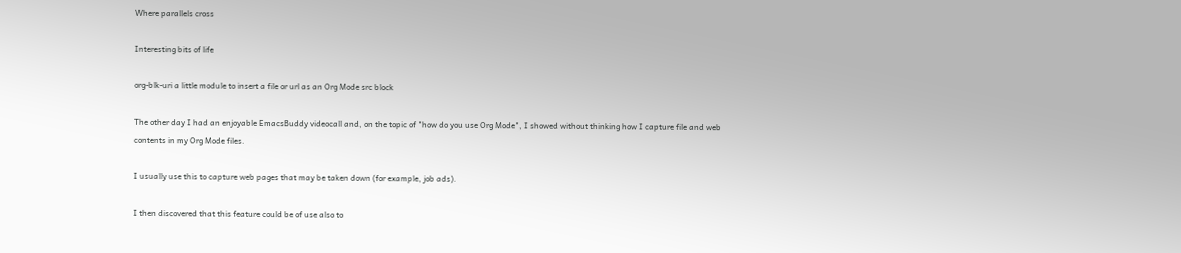Where parallels cross

Interesting bits of life

org-blk-uri a little module to insert a file or url as an Org Mode src block

The other day I had an enjoyable EmacsBuddy videocall and, on the topic of "how do you use Org Mode", I showed without thinking how I capture file and web contents in my Org Mode files.

I usually use this to capture web pages that may be taken down (for example, job ads).

I then discovered that this feature could be of use also to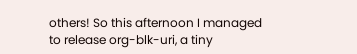others! So this afternoon I managed to release org-blk-uri, a tiny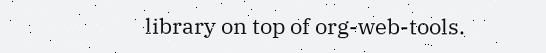library on top of org-web-tools.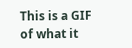This is a GIF of what it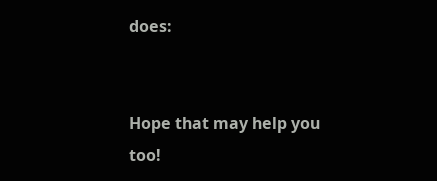does:


Hope that may help you too!